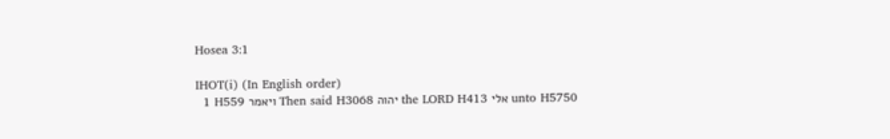Hosea 3:1

IHOT(i) (In English order)
  1 H559 ויאמר Then said H3068 יהוה the LORD H413 אלי unto H5750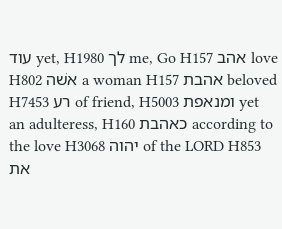עוד yet, H1980 לך me, Go H157 אהב love H802 אשׁה a woman H157 אהבת beloved H7453 רע of friend, H5003 ומנאפת yet an adulteress, H160 כאהבת according to the love H3068 יהוה of the LORD H853 את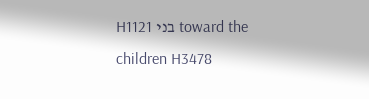H1121 בני toward the children H3478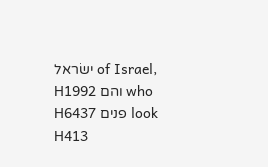ישׂראל of Israel, H1992 והם who H6437 פנים look H413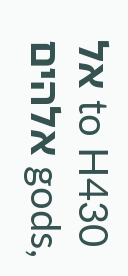אל to H430 אלהים gods,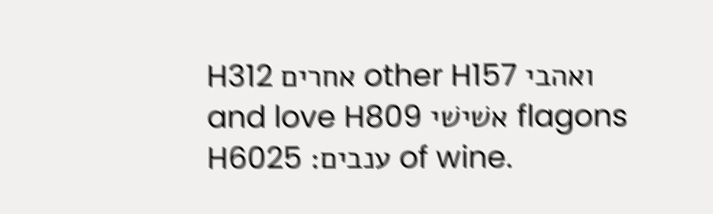H312 אחרים other H157 ואהבי and love H809 אשׁישׁי flagons H6025 ענבים׃ of wine.